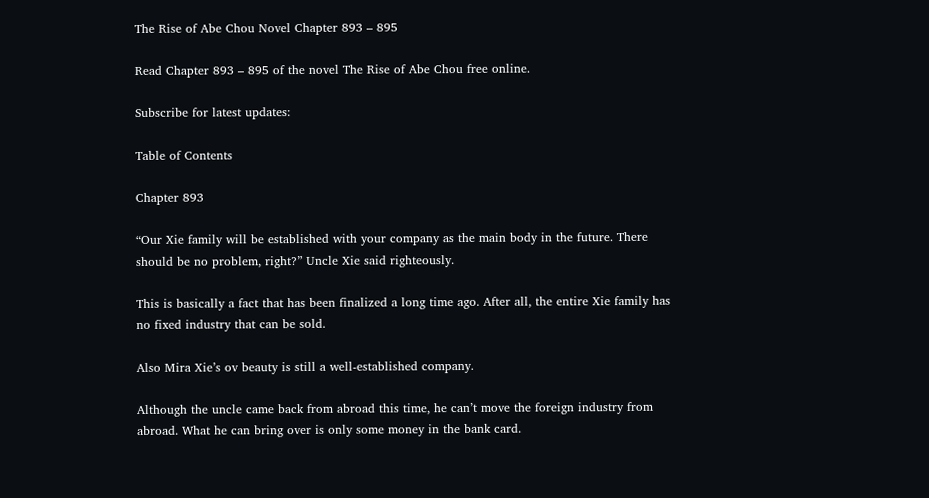The Rise of Abe Chou Novel Chapter 893 – 895

Read Chapter 893 – 895 of the novel The Rise of Abe Chou free online.

Subscribe for latest updates:

Table of Contents

Chapter 893

“Our Xie family will be established with your company as the main body in the future. There should be no problem, right?” Uncle Xie said righteously.

This is basically a fact that has been finalized a long time ago. After all, the entire Xie family has no fixed industry that can be sold.

Also Mira Xie’s ov beauty is still a well-established company.

Although the uncle came back from abroad this time, he can’t move the foreign industry from abroad. What he can bring over is only some money in the bank card.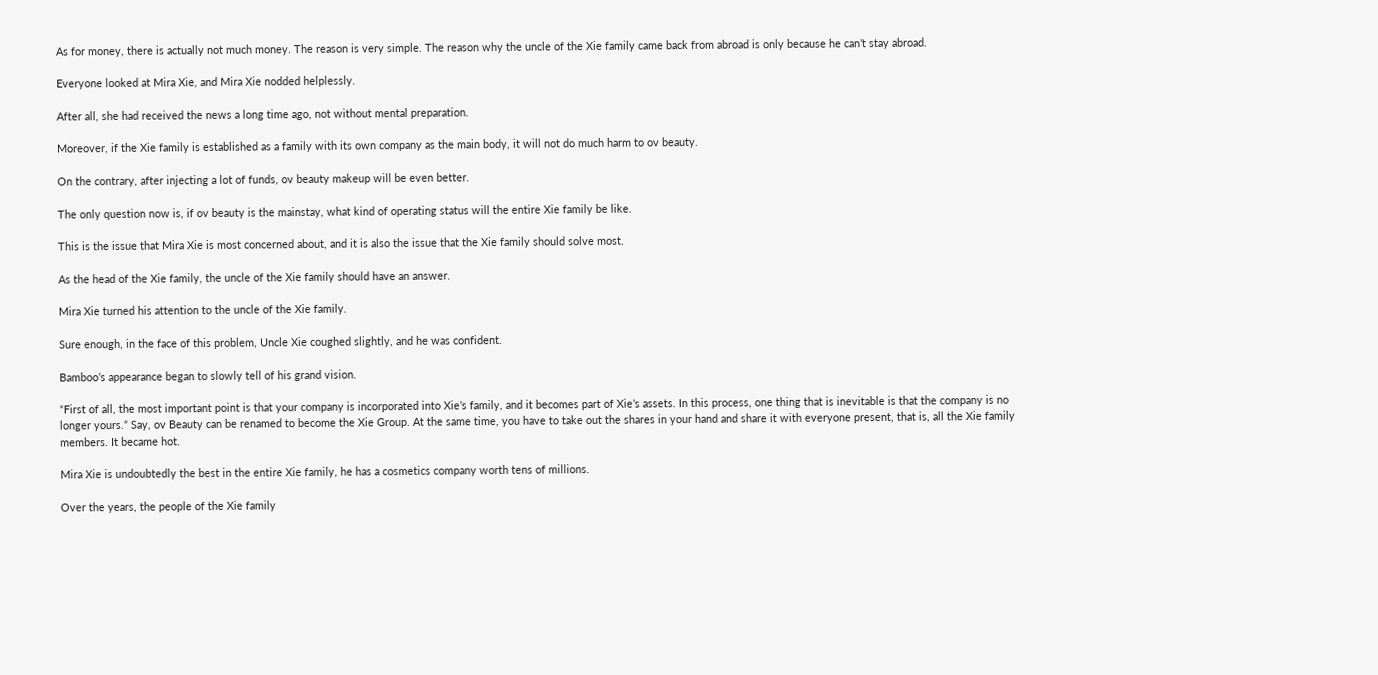As for money, there is actually not much money. The reason is very simple. The reason why the uncle of the Xie family came back from abroad is only because he can’t stay abroad.

Everyone looked at Mira Xie, and Mira Xie nodded helplessly.

After all, she had received the news a long time ago, not without mental preparation.

Moreover, if the Xie family is established as a family with its own company as the main body, it will not do much harm to ov beauty.

On the contrary, after injecting a lot of funds, ov beauty makeup will be even better.

The only question now is, if ov beauty is the mainstay, what kind of operating status will the entire Xie family be like.

This is the issue that Mira Xie is most concerned about, and it is also the issue that the Xie family should solve most.

As the head of the Xie family, the uncle of the Xie family should have an answer.

Mira Xie turned his attention to the uncle of the Xie family.

Sure enough, in the face of this problem, Uncle Xie coughed slightly, and he was confident.

Bamboo’s appearance began to slowly tell of his grand vision.

“First of all, the most important point is that your company is incorporated into Xie’s family, and it becomes part of Xie’s assets. In this process, one thing that is inevitable is that the company is no longer yours.” Say, ov Beauty can be renamed to become the Xie Group. At the same time, you have to take out the shares in your hand and share it with everyone present, that is, all the Xie family members. It became hot.

Mira Xie is undoubtedly the best in the entire Xie family, he has a cosmetics company worth tens of millions.

Over the years, the people of the Xie family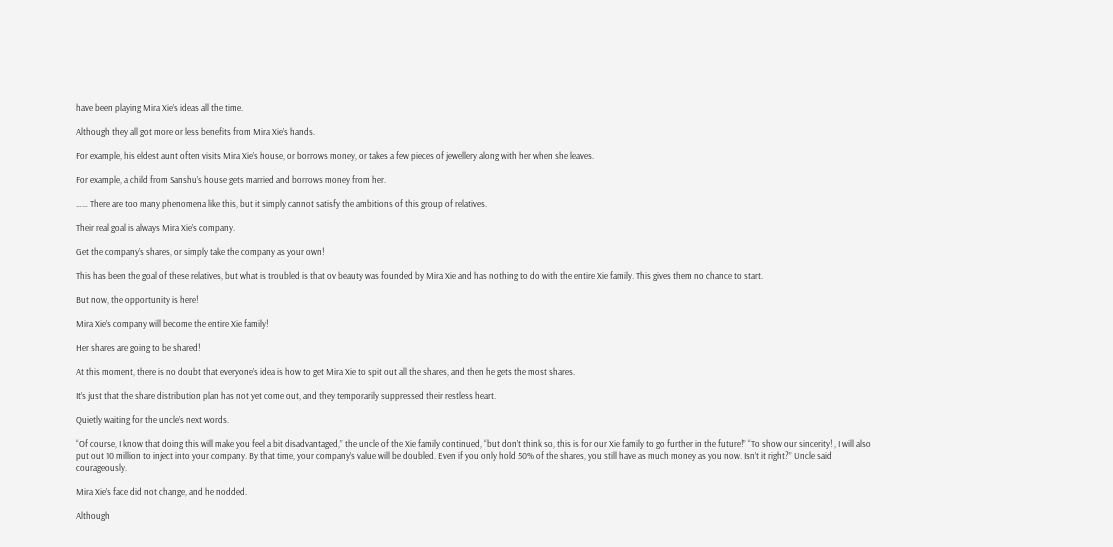have been playing Mira Xie’s ideas all the time.

Although they all got more or less benefits from Mira Xie’s hands.

For example, his eldest aunt often visits Mira Xie’s house, or borrows money, or takes a few pieces of jewellery along with her when she leaves.

For example, a child from Sanshu’s house gets married and borrows money from her.

…… There are too many phenomena like this, but it simply cannot satisfy the ambitions of this group of relatives.

Their real goal is always Mira Xie’s company.

Get the company’s shares, or simply take the company as your own!

This has been the goal of these relatives, but what is troubled is that ov beauty was founded by Mira Xie and has nothing to do with the entire Xie family. This gives them no chance to start.

But now, the opportunity is here!

Mira Xie’s company will become the entire Xie family!

Her shares are going to be shared!

At this moment, there is no doubt that everyone’s idea is how to get Mira Xie to spit out all the shares, and then he gets the most shares.

It’s just that the share distribution plan has not yet come out, and they temporarily suppressed their restless heart.

Quietly waiting for the uncle’s next words.

“Of course, I know that doing this will make you feel a bit disadvantaged,” the uncle of the Xie family continued, “but don’t think so, this is for our Xie family to go further in the future!” “To show our sincerity! , I will also put out 10 million to inject into your company. By that time, your company’s value will be doubled. Even if you only hold 50% of the shares, you still have as much money as you now. Isn’t it right?” Uncle said courageously.

Mira Xie’s face did not change, and he nodded.

Although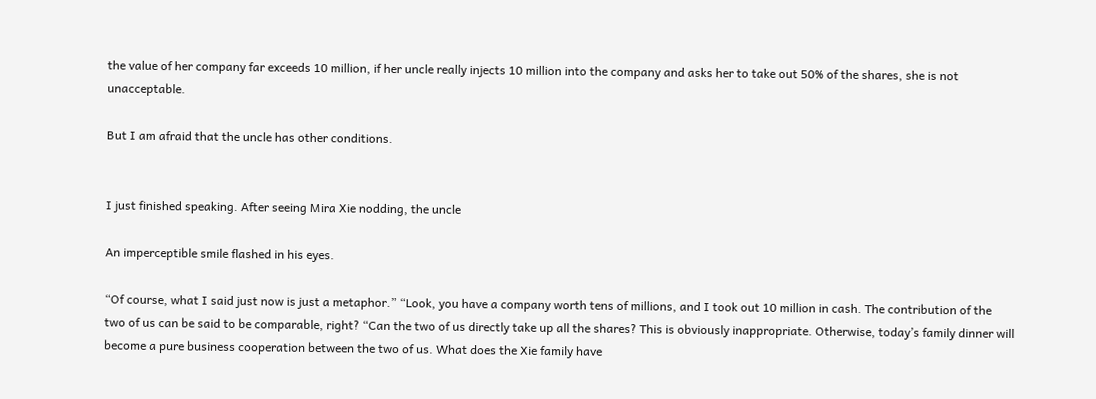the value of her company far exceeds 10 million, if her uncle really injects 10 million into the company and asks her to take out 50% of the shares, she is not unacceptable.

But I am afraid that the uncle has other conditions.


I just finished speaking. After seeing Mira Xie nodding, the uncle

An imperceptible smile flashed in his eyes.

“Of course, what I said just now is just a metaphor.” “Look, you have a company worth tens of millions, and I took out 10 million in cash. The contribution of the two of us can be said to be comparable, right? “Can the two of us directly take up all the shares? This is obviously inappropriate. Otherwise, today’s family dinner will become a pure business cooperation between the two of us. What does the Xie family have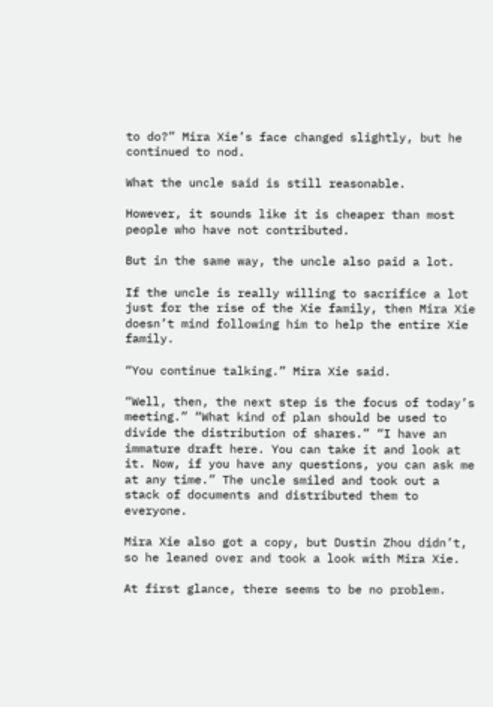to do?” Mira Xie’s face changed slightly, but he continued to nod.

What the uncle said is still reasonable.

However, it sounds like it is cheaper than most people who have not contributed.

But in the same way, the uncle also paid a lot.

If the uncle is really willing to sacrifice a lot just for the rise of the Xie family, then Mira Xie doesn’t mind following him to help the entire Xie family.

“You continue talking.” Mira Xie said.

“Well, then, the next step is the focus of today’s meeting.” “What kind of plan should be used to divide the distribution of shares.” “I have an immature draft here. You can take it and look at it. Now, if you have any questions, you can ask me at any time.” The uncle smiled and took out a stack of documents and distributed them to everyone.

Mira Xie also got a copy, but Dustin Zhou didn’t, so he leaned over and took a look with Mira Xie.

At first glance, there seems to be no problem.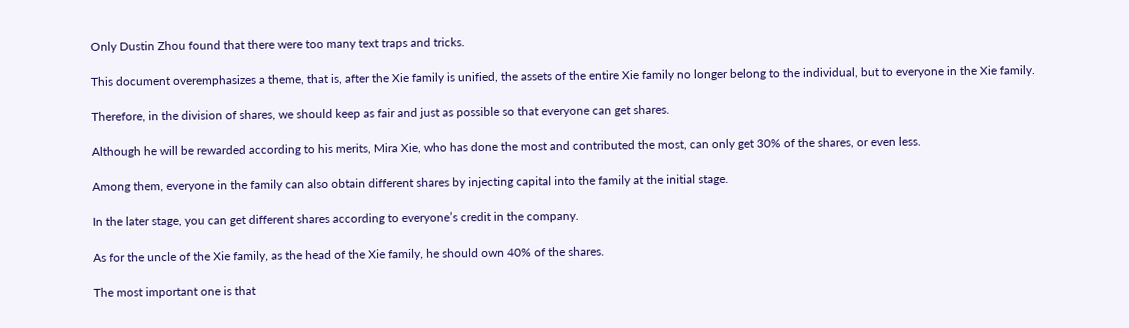Only Dustin Zhou found that there were too many text traps and tricks.

This document overemphasizes a theme, that is, after the Xie family is unified, the assets of the entire Xie family no longer belong to the individual, but to everyone in the Xie family.

Therefore, in the division of shares, we should keep as fair and just as possible so that everyone can get shares.

Although he will be rewarded according to his merits, Mira Xie, who has done the most and contributed the most, can only get 30% of the shares, or even less.

Among them, everyone in the family can also obtain different shares by injecting capital into the family at the initial stage.

In the later stage, you can get different shares according to everyone’s credit in the company.

As for the uncle of the Xie family, as the head of the Xie family, he should own 40% of the shares.

The most important one is that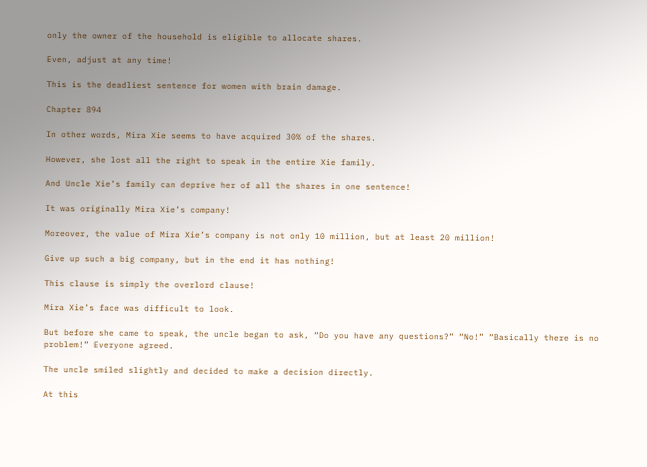only the owner of the household is eligible to allocate shares.

Even, adjust at any time!

This is the deadliest sentence for women with brain damage.

Chapter 894

In other words, Mira Xie seems to have acquired 30% of the shares.

However, she lost all the right to speak in the entire Xie family.

And Uncle Xie’s family can deprive her of all the shares in one sentence!

It was originally Mira Xie’s company!

Moreover, the value of Mira Xie’s company is not only 10 million, but at least 20 million!

Give up such a big company, but in the end it has nothing!

This clause is simply the overlord clause!

Mira Xie’s face was difficult to look.

But before she came to speak, the uncle began to ask, “Do you have any questions?” “No!” “Basically there is no problem!” Everyone agreed.

The uncle smiled slightly and decided to make a decision directly.

At this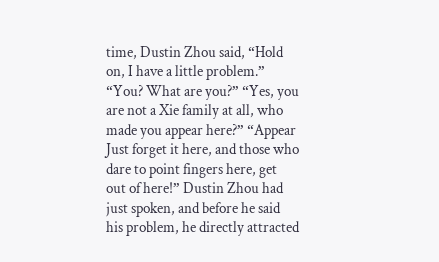time, Dustin Zhou said, “Hold on, I have a little problem.” “You? What are you?” “Yes, you are not a Xie family at all, who made you appear here?” “Appear Just forget it here, and those who dare to point fingers here, get out of here!” Dustin Zhou had just spoken, and before he said his problem, he directly attracted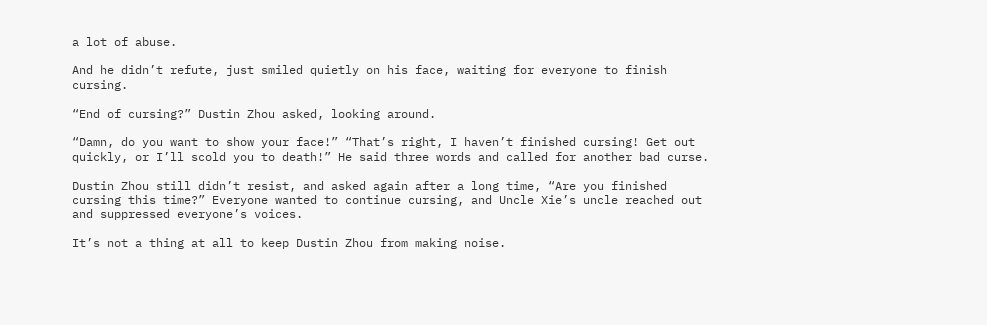a lot of abuse.

And he didn’t refute, just smiled quietly on his face, waiting for everyone to finish cursing.

“End of cursing?” Dustin Zhou asked, looking around.

“Damn, do you want to show your face!” “That’s right, I haven’t finished cursing! Get out quickly, or I’ll scold you to death!” He said three words and called for another bad curse.

Dustin Zhou still didn’t resist, and asked again after a long time, “Are you finished cursing this time?” Everyone wanted to continue cursing, and Uncle Xie’s uncle reached out and suppressed everyone’s voices.

It’s not a thing at all to keep Dustin Zhou from making noise.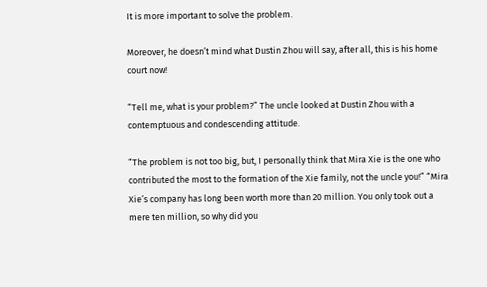It is more important to solve the problem.

Moreover, he doesn’t mind what Dustin Zhou will say, after all, this is his home court now!

“Tell me, what is your problem?” The uncle looked at Dustin Zhou with a contemptuous and condescending attitude.

“The problem is not too big, but, I personally think that Mira Xie is the one who contributed the most to the formation of the Xie family, not the uncle you!” “Mira Xie’s company has long been worth more than 20 million. You only took out a mere ten million, so why did you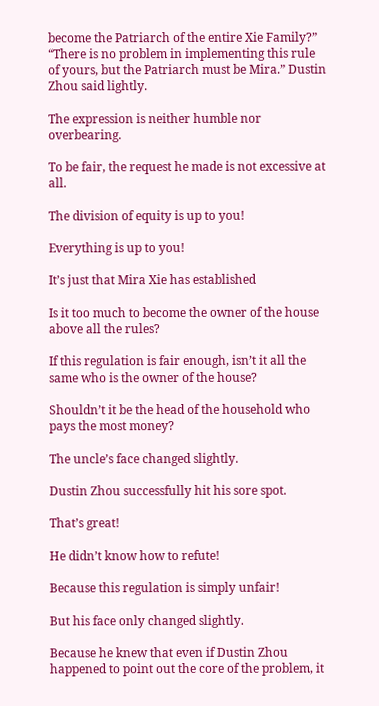become the Patriarch of the entire Xie Family?” “There is no problem in implementing this rule of yours, but the Patriarch must be Mira.” Dustin Zhou said lightly.

The expression is neither humble nor overbearing.

To be fair, the request he made is not excessive at all.

The division of equity is up to you!

Everything is up to you!

It’s just that Mira Xie has established

Is it too much to become the owner of the house above all the rules?

If this regulation is fair enough, isn’t it all the same who is the owner of the house?

Shouldn’t it be the head of the household who pays the most money?

The uncle’s face changed slightly.

Dustin Zhou successfully hit his sore spot.

That’s great!

He didn’t know how to refute!

Because this regulation is simply unfair!

But his face only changed slightly.

Because he knew that even if Dustin Zhou happened to point out the core of the problem, it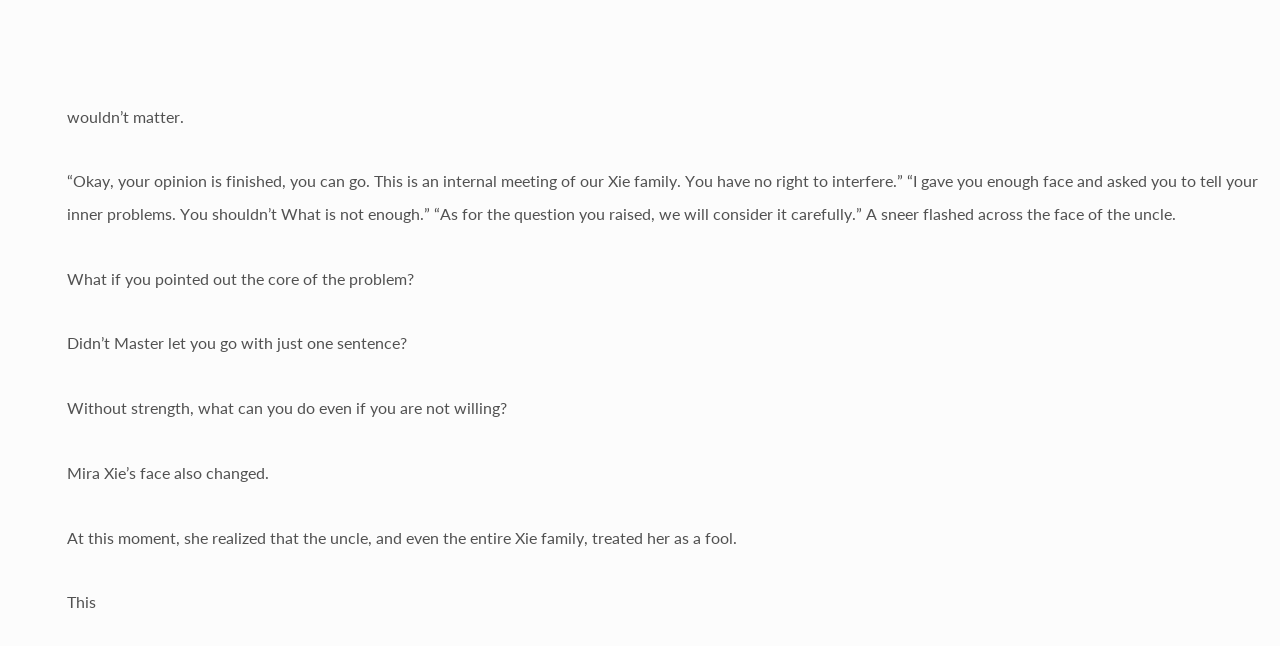wouldn’t matter.

“Okay, your opinion is finished, you can go. This is an internal meeting of our Xie family. You have no right to interfere.” “I gave you enough face and asked you to tell your inner problems. You shouldn’t What is not enough.” “As for the question you raised, we will consider it carefully.” A sneer flashed across the face of the uncle.

What if you pointed out the core of the problem?

Didn’t Master let you go with just one sentence?

Without strength, what can you do even if you are not willing?

Mira Xie’s face also changed.

At this moment, she realized that the uncle, and even the entire Xie family, treated her as a fool.

This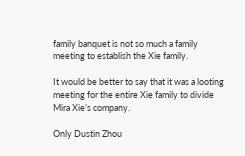family banquet is not so much a family meeting to establish the Xie family.

It would be better to say that it was a looting meeting for the entire Xie family to divide Mira Xie’s company.

Only Dustin Zhou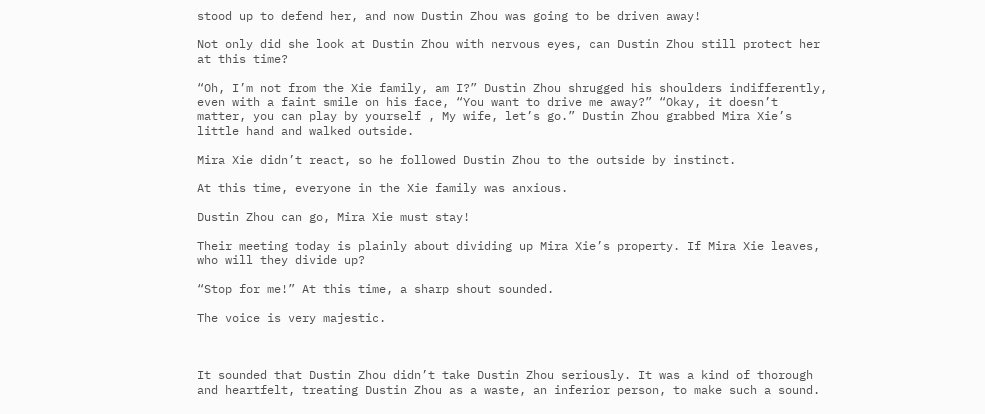stood up to defend her, and now Dustin Zhou was going to be driven away!

Not only did she look at Dustin Zhou with nervous eyes, can Dustin Zhou still protect her at this time?

“Oh, I’m not from the Xie family, am I?” Dustin Zhou shrugged his shoulders indifferently, even with a faint smile on his face, “You want to drive me away?” “Okay, it doesn’t matter, you can play by yourself , My wife, let’s go.” Dustin Zhou grabbed Mira Xie’s little hand and walked outside.

Mira Xie didn’t react, so he followed Dustin Zhou to the outside by instinct.

At this time, everyone in the Xie family was anxious.

Dustin Zhou can go, Mira Xie must stay!

Their meeting today is plainly about dividing up Mira Xie’s property. If Mira Xie leaves, who will they divide up?

“Stop for me!” At this time, a sharp shout sounded.

The voice is very majestic.



It sounded that Dustin Zhou didn’t take Dustin Zhou seriously. It was a kind of thorough and heartfelt, treating Dustin Zhou as a waste, an inferior person, to make such a sound.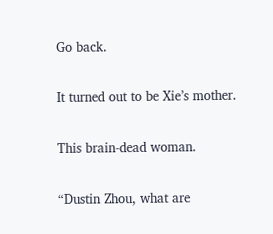Go back.

It turned out to be Xie’s mother.

This brain-dead woman.

“Dustin Zhou, what are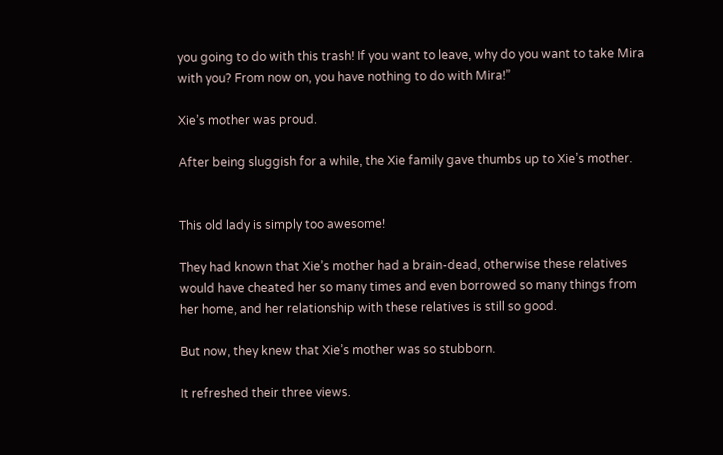you going to do with this trash! If you want to leave, why do you want to take Mira with you? From now on, you have nothing to do with Mira!”

Xie’s mother was proud.

After being sluggish for a while, the Xie family gave thumbs up to Xie’s mother.


This old lady is simply too awesome!

They had known that Xie’s mother had a brain-dead, otherwise these relatives would have cheated her so many times and even borrowed so many things from her home, and her relationship with these relatives is still so good.

But now, they knew that Xie’s mother was so stubborn.

It refreshed their three views.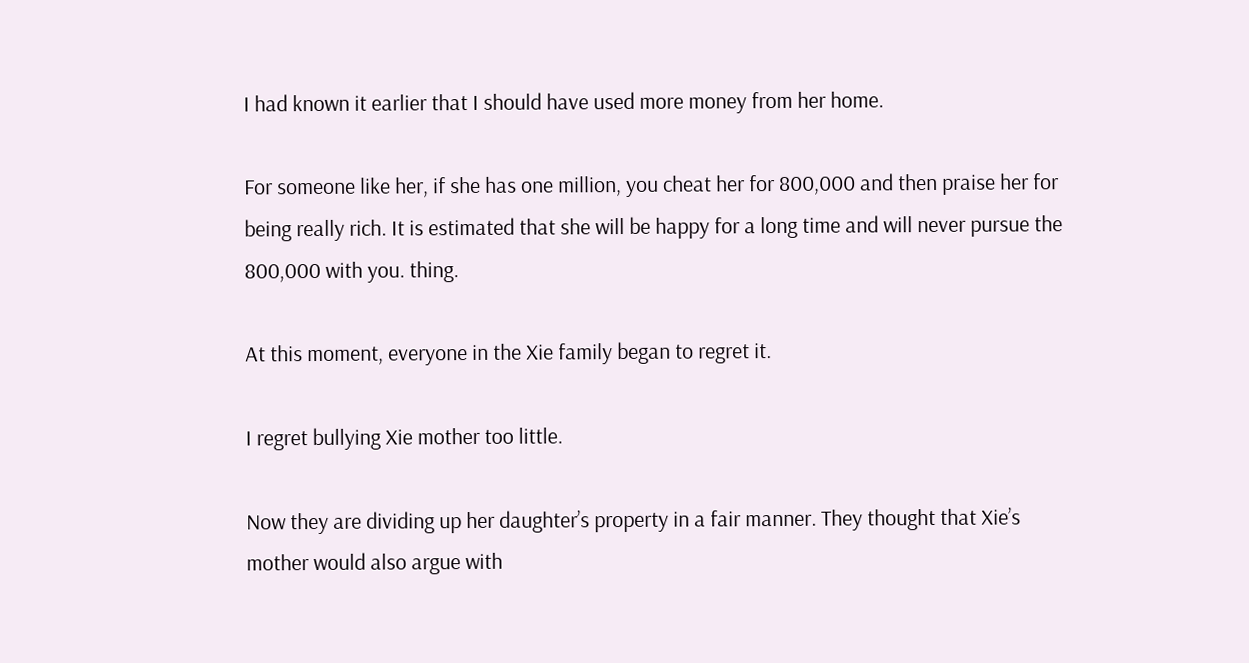I had known it earlier that I should have used more money from her home.

For someone like her, if she has one million, you cheat her for 800,000 and then praise her for being really rich. It is estimated that she will be happy for a long time and will never pursue the 800,000 with you. thing.

At this moment, everyone in the Xie family began to regret it.

I regret bullying Xie mother too little.

Now they are dividing up her daughter’s property in a fair manner. They thought that Xie’s mother would also argue with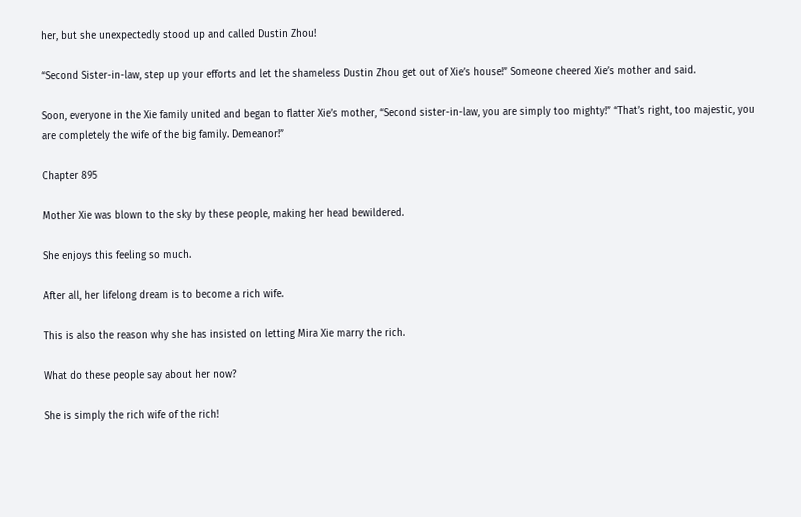her, but she unexpectedly stood up and called Dustin Zhou!

“Second Sister-in-law, step up your efforts and let the shameless Dustin Zhou get out of Xie’s house!” Someone cheered Xie’s mother and said.

Soon, everyone in the Xie family united and began to flatter Xie’s mother, “Second sister-in-law, you are simply too mighty!” “That’s right, too majestic, you are completely the wife of the big family. Demeanor!”

Chapter 895

Mother Xie was blown to the sky by these people, making her head bewildered.

She enjoys this feeling so much.

After all, her lifelong dream is to become a rich wife.

This is also the reason why she has insisted on letting Mira Xie marry the rich.

What do these people say about her now?

She is simply the rich wife of the rich!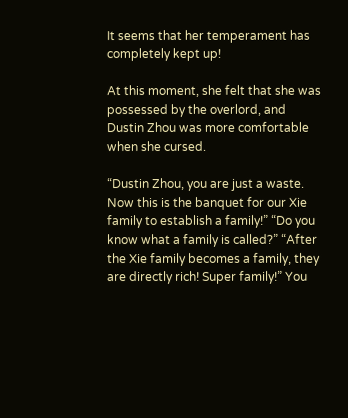It seems that her temperament has completely kept up!

At this moment, she felt that she was possessed by the overlord, and Dustin Zhou was more comfortable when she cursed.

“Dustin Zhou, you are just a waste. Now this is the banquet for our Xie family to establish a family!” “Do you know what a family is called?” “After the Xie family becomes a family, they are directly rich! Super family!” You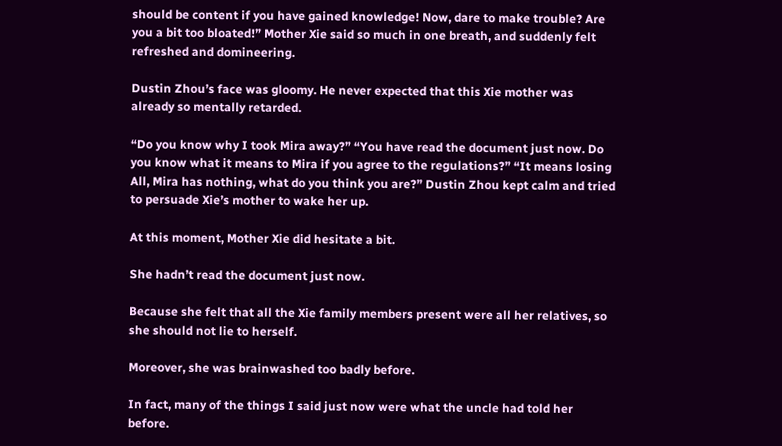should be content if you have gained knowledge! Now, dare to make trouble? Are you a bit too bloated!” Mother Xie said so much in one breath, and suddenly felt refreshed and domineering.

Dustin Zhou’s face was gloomy. He never expected that this Xie mother was already so mentally retarded.

“Do you know why I took Mira away?” “You have read the document just now. Do you know what it means to Mira if you agree to the regulations?” “It means losing All, Mira has nothing, what do you think you are?” Dustin Zhou kept calm and tried to persuade Xie’s mother to wake her up.

At this moment, Mother Xie did hesitate a bit.

She hadn’t read the document just now.

Because she felt that all the Xie family members present were all her relatives, so she should not lie to herself.

Moreover, she was brainwashed too badly before.

In fact, many of the things I said just now were what the uncle had told her before.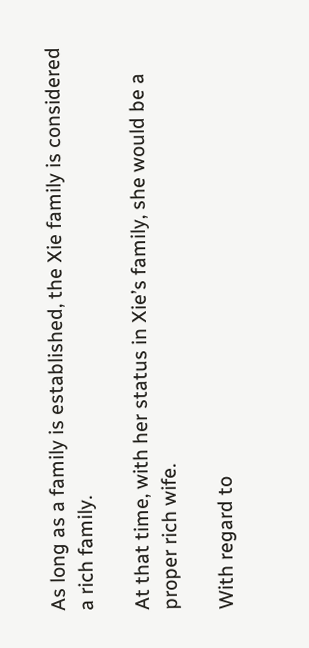As long as a family is established, the Xie family is considered a rich family.

At that time, with her status in Xie’s family, she would be a proper rich wife.

With regard to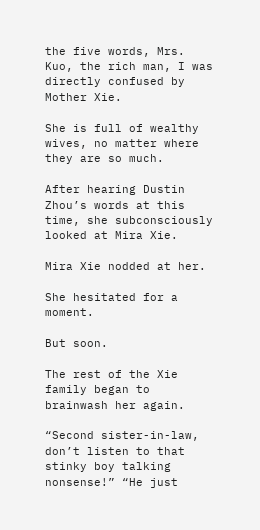the five words, Mrs. Kuo, the rich man, I was directly confused by Mother Xie.

She is full of wealthy wives, no matter where they are so much.

After hearing Dustin Zhou’s words at this time, she subconsciously looked at Mira Xie.

Mira Xie nodded at her.

She hesitated for a moment.

But soon.

The rest of the Xie family began to brainwash her again.

“Second sister-in-law, don’t listen to that stinky boy talking nonsense!” “He just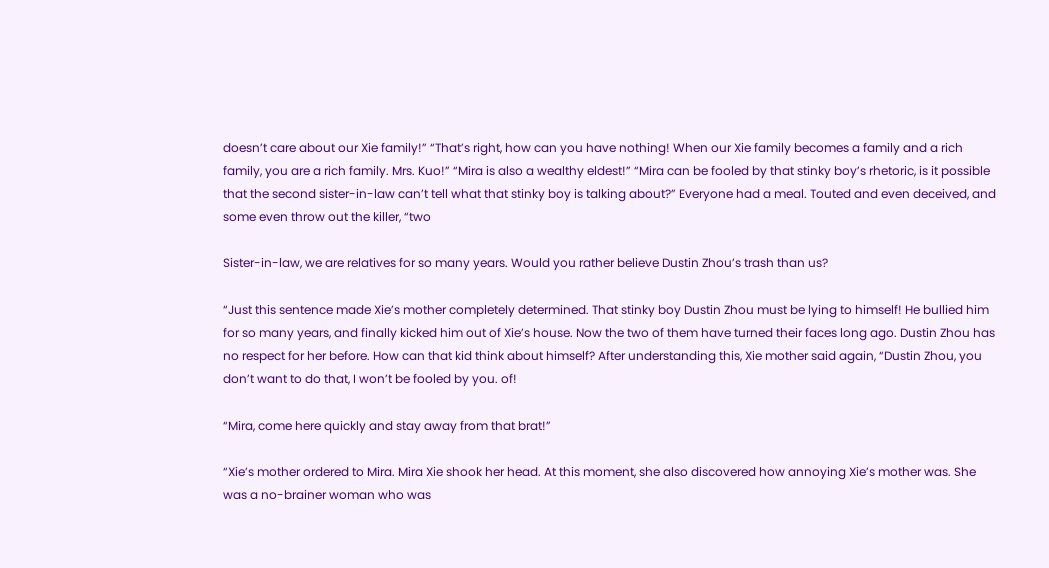doesn’t care about our Xie family!” “That’s right, how can you have nothing! When our Xie family becomes a family and a rich family, you are a rich family. Mrs. Kuo!” “Mira is also a wealthy eldest!” “Mira can be fooled by that stinky boy’s rhetoric, is it possible that the second sister-in-law can’t tell what that stinky boy is talking about?” Everyone had a meal. Touted and even deceived, and some even throw out the killer, “two

Sister-in-law, we are relatives for so many years. Would you rather believe Dustin Zhou’s trash than us?

“Just this sentence made Xie’s mother completely determined. That stinky boy Dustin Zhou must be lying to himself! He bullied him for so many years, and finally kicked him out of Xie’s house. Now the two of them have turned their faces long ago. Dustin Zhou has no respect for her before. How can that kid think about himself? After understanding this, Xie mother said again, “Dustin Zhou, you don’t want to do that, I won’t be fooled by you. of!

“Mira, come here quickly and stay away from that brat!”

“Xie’s mother ordered to Mira. Mira Xie shook her head. At this moment, she also discovered how annoying Xie’s mother was. She was a no-brainer woman who was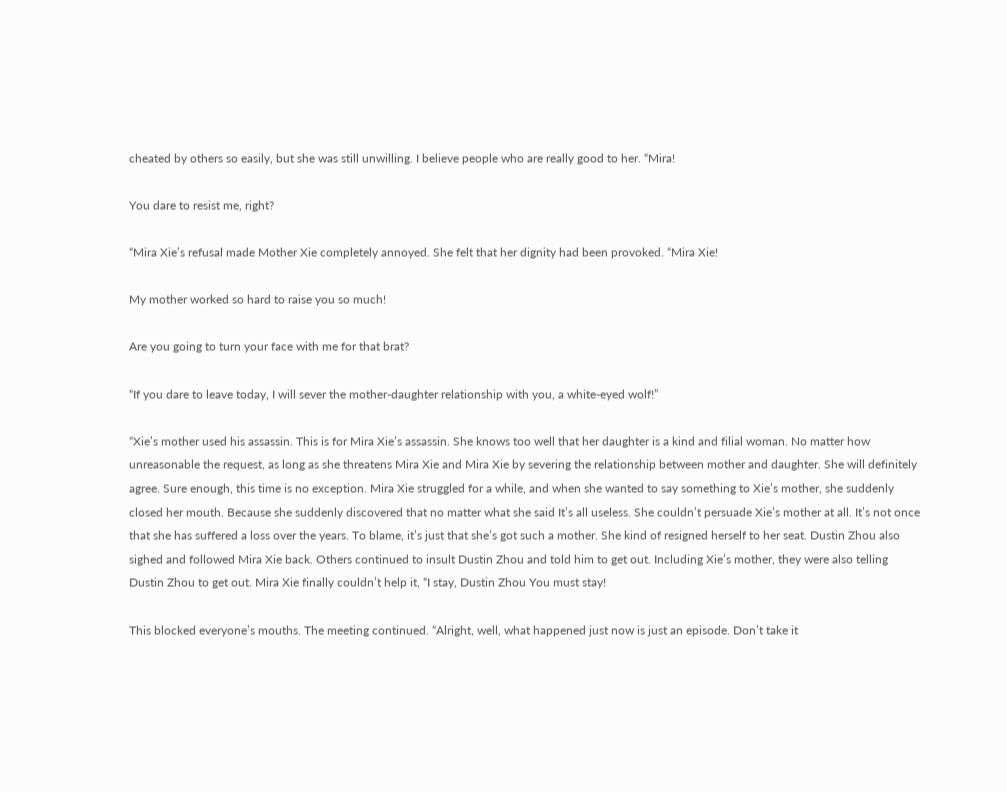cheated by others so easily, but she was still unwilling. I believe people who are really good to her. “Mira!

You dare to resist me, right?

“Mira Xie’s refusal made Mother Xie completely annoyed. She felt that her dignity had been provoked. “Mira Xie!

My mother worked so hard to raise you so much!

Are you going to turn your face with me for that brat?

“If you dare to leave today, I will sever the mother-daughter relationship with you, a white-eyed wolf!”

“Xie’s mother used his assassin. This is for Mira Xie’s assassin. She knows too well that her daughter is a kind and filial woman. No matter how unreasonable the request, as long as she threatens Mira Xie and Mira Xie by severing the relationship between mother and daughter. She will definitely agree. Sure enough, this time is no exception. Mira Xie struggled for a while, and when she wanted to say something to Xie’s mother, she suddenly closed her mouth. Because she suddenly discovered that no matter what she said It’s all useless. She couldn’t persuade Xie’s mother at all. It’s not once that she has suffered a loss over the years. To blame, it’s just that she’s got such a mother. She kind of resigned herself to her seat. Dustin Zhou also sighed and followed Mira Xie back. Others continued to insult Dustin Zhou and told him to get out. Including Xie’s mother, they were also telling Dustin Zhou to get out. Mira Xie finally couldn’t help it, “I stay, Dustin Zhou You must stay!

This blocked everyone’s mouths. The meeting continued. “Alright, well, what happened just now is just an episode. Don’t take it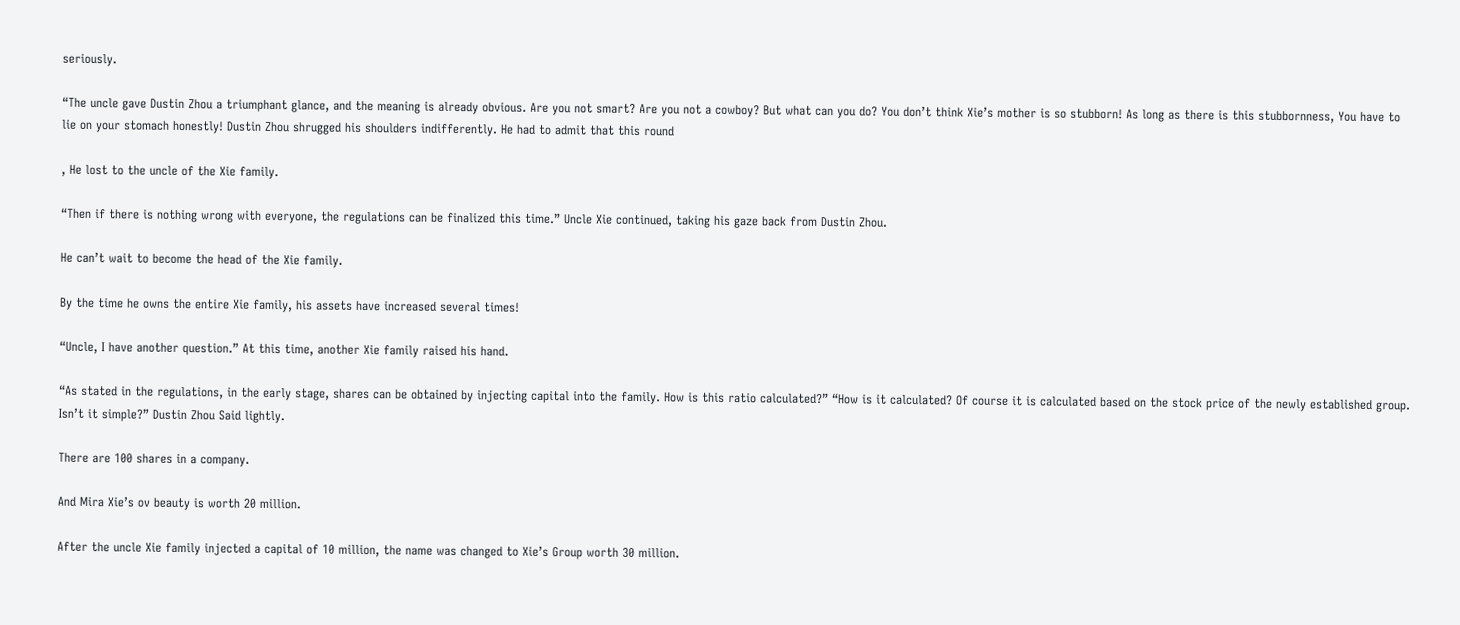seriously.

“The uncle gave Dustin Zhou a triumphant glance, and the meaning is already obvious. Are you not smart? Are you not a cowboy? But what can you do? You don’t think Xie’s mother is so stubborn! As long as there is this stubbornness, You have to lie on your stomach honestly! Dustin Zhou shrugged his shoulders indifferently. He had to admit that this round

, He lost to the uncle of the Xie family.

“Then if there is nothing wrong with everyone, the regulations can be finalized this time.” Uncle Xie continued, taking his gaze back from Dustin Zhou.

He can’t wait to become the head of the Xie family.

By the time he owns the entire Xie family, his assets have increased several times!

“Uncle, I have another question.” At this time, another Xie family raised his hand.

“As stated in the regulations, in the early stage, shares can be obtained by injecting capital into the family. How is this ratio calculated?” “How is it calculated? Of course it is calculated based on the stock price of the newly established group. Isn’t it simple?” Dustin Zhou Said lightly.

There are 100 shares in a company.

And Mira Xie’s ov beauty is worth 20 million.

After the uncle Xie family injected a capital of 10 million, the name was changed to Xie’s Group worth 30 million.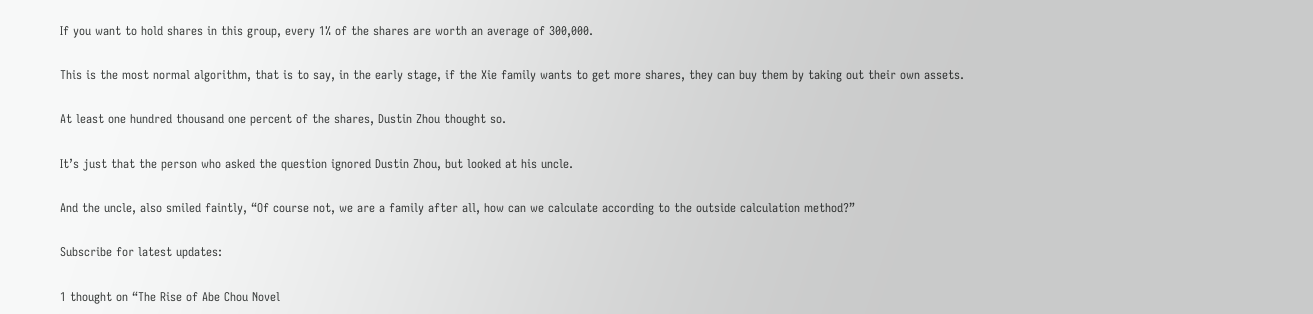If you want to hold shares in this group, every 1% of the shares are worth an average of 300,000.

This is the most normal algorithm, that is to say, in the early stage, if the Xie family wants to get more shares, they can buy them by taking out their own assets.

At least one hundred thousand one percent of the shares, Dustin Zhou thought so.

It’s just that the person who asked the question ignored Dustin Zhou, but looked at his uncle.

And the uncle, also smiled faintly, “Of course not, we are a family after all, how can we calculate according to the outside calculation method?”

Subscribe for latest updates:

1 thought on “The Rise of Abe Chou Novel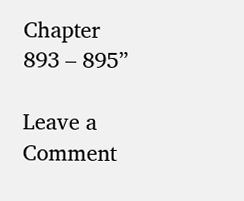Chapter 893 – 895”

Leave a Comment